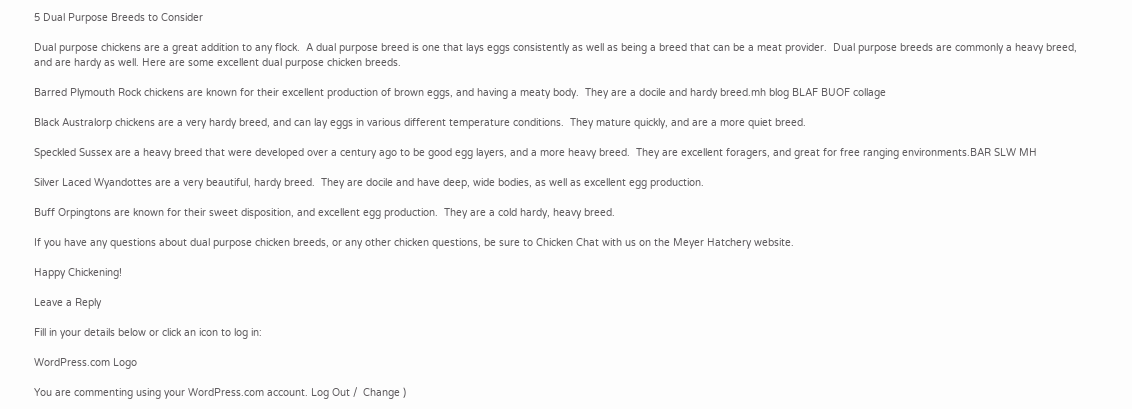5 Dual Purpose Breeds to Consider

Dual purpose chickens are a great addition to any flock.  A dual purpose breed is one that lays eggs consistently as well as being a breed that can be a meat provider.  Dual purpose breeds are commonly a heavy breed, and are hardy as well. Here are some excellent dual purpose chicken breeds.

Barred Plymouth Rock chickens are known for their excellent production of brown eggs, and having a meaty body.  They are a docile and hardy breed.mh blog BLAF BUOF collage

Black Australorp chickens are a very hardy breed, and can lay eggs in various different temperature conditions.  They mature quickly, and are a more quiet breed.

Speckled Sussex are a heavy breed that were developed over a century ago to be good egg layers, and a more heavy breed.  They are excellent foragers, and great for free ranging environments.BAR SLW MH

Silver Laced Wyandottes are a very beautiful, hardy breed.  They are docile and have deep, wide bodies, as well as excellent egg production.

Buff Orpingtons are known for their sweet disposition, and excellent egg production.  They are a cold hardy, heavy breed.

If you have any questions about dual purpose chicken breeds, or any other chicken questions, be sure to Chicken Chat with us on the Meyer Hatchery website.

Happy Chickening!

Leave a Reply

Fill in your details below or click an icon to log in:

WordPress.com Logo

You are commenting using your WordPress.com account. Log Out /  Change )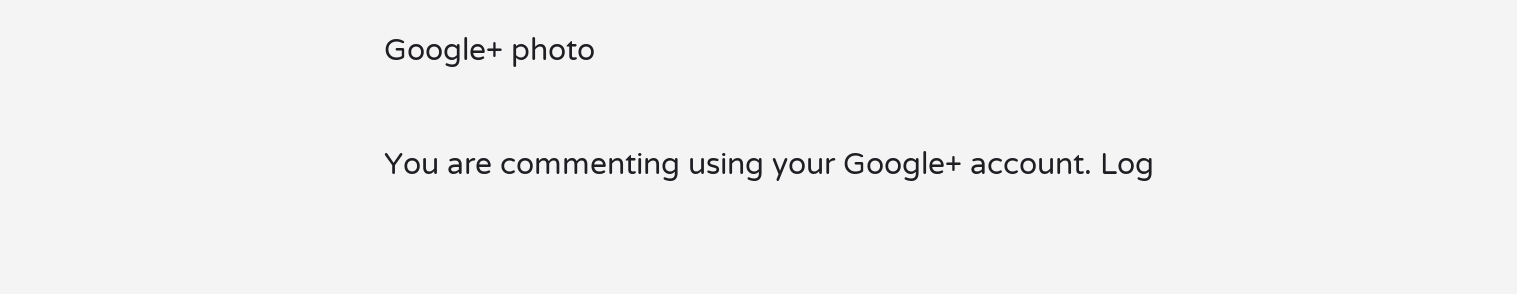Google+ photo

You are commenting using your Google+ account. Log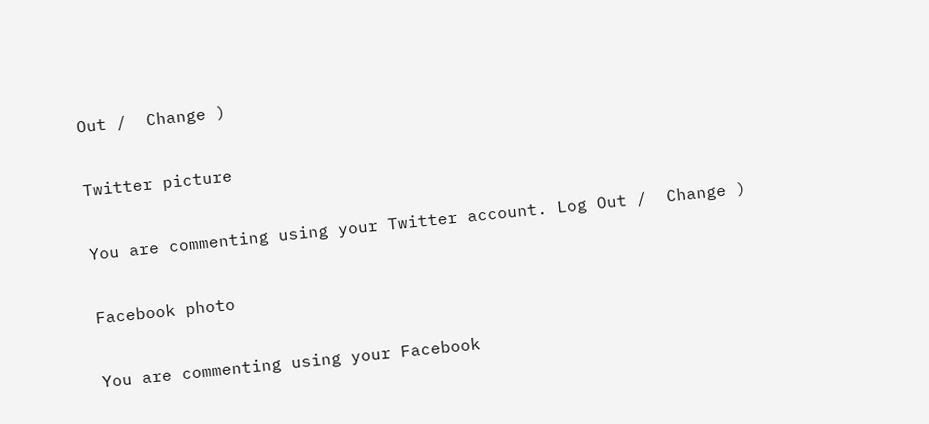Out /  Change )

Twitter picture

You are commenting using your Twitter account. Log Out /  Change )

Facebook photo

You are commenting using your Facebook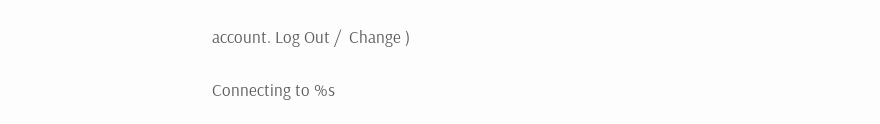account. Log Out /  Change )

Connecting to %s